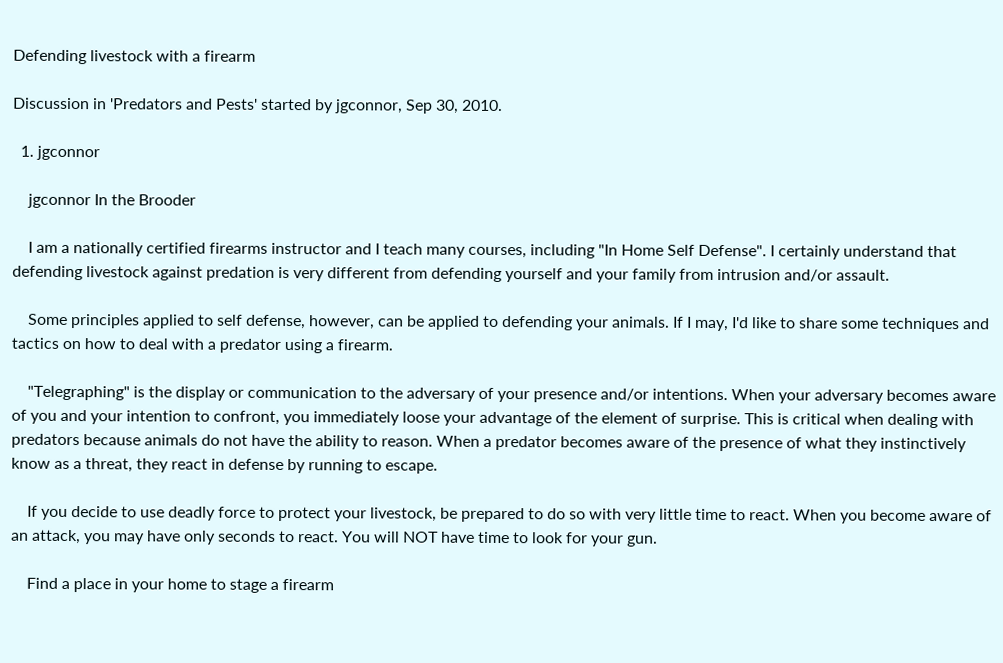Defending livestock with a firearm

Discussion in 'Predators and Pests' started by jgconnor, Sep 30, 2010.

  1. jgconnor

    jgconnor In the Brooder

    I am a nationally certified firearms instructor and I teach many courses, including "In Home Self Defense". I certainly understand that defending livestock against predation is very different from defending yourself and your family from intrusion and/or assault.

    Some principles applied to self defense, however, can be applied to defending your animals. If I may, I'd like to share some techniques and tactics on how to deal with a predator using a firearm.

    "Telegraphing" is the display or communication to the adversary of your presence and/or intentions. When your adversary becomes aware of you and your intention to confront, you immediately loose your advantage of the element of surprise. This is critical when dealing with predators because animals do not have the ability to reason. When a predator becomes aware of the presence of what they instinctively know as a threat, they react in defense by running to escape.

    If you decide to use deadly force to protect your livestock, be prepared to do so with very little time to react. When you become aware of an attack, you may have only seconds to react. You will NOT have time to look for your gun.

    Find a place in your home to stage a firearm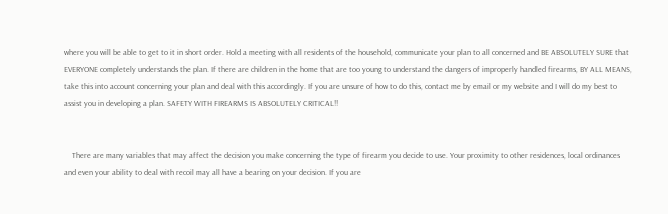where you will be able to get to it in short order. Hold a meeting with all residents of the household, communicate your plan to all concerned and BE ABSOLUTELY SURE that EVERYONE completely understands the plan. If there are children in the home that are too young to understand the dangers of improperly handled firearms, BY ALL MEANS, take this into account concerning your plan and deal with this accordingly. If you are unsure of how to do this, contact me by email or my website and I will do my best to assist you in developing a plan. SAFETY WITH FIREARMS IS ABSOLUTELY CRITICAL!!


    There are many variables that may affect the decision you make concerning the type of firearm you decide to use. Your proximity to other residences, local ordinances and even your ability to deal with recoil may all have a bearing on your decision. If you are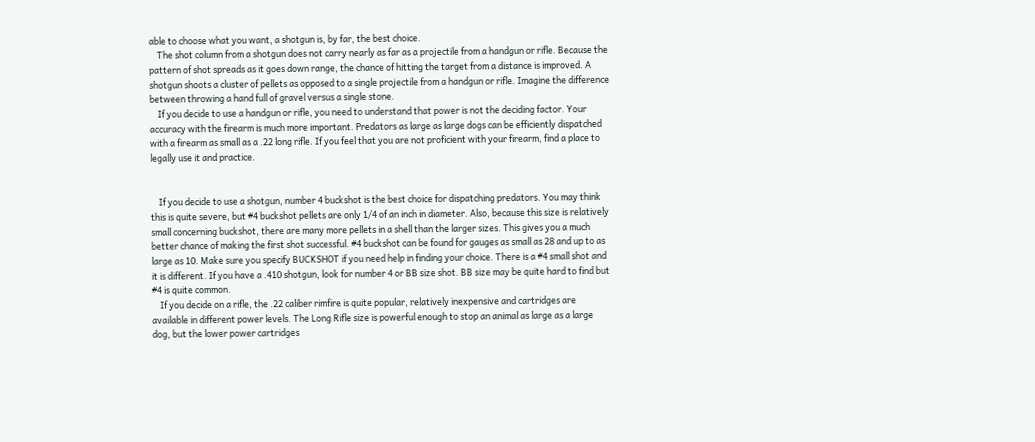able to choose what you want, a shotgun is, by far, the best choice.
    The shot column from a shotgun does not carry nearly as far as a projectile from a handgun or rifle. Because the pattern of shot spreads as it goes down range, the chance of hitting the target from a distance is improved. A shotgun shoots a cluster of pellets as opposed to a single projectile from a handgun or rifle. Imagine the difference between throwing a hand full of gravel versus a single stone.
    If you decide to use a handgun or rifle, you need to understand that power is not the deciding factor. Your accuracy with the firearm is much more important. Predators as large as large dogs can be efficiently dispatched with a firearm as small as a .22 long rifle. If you feel that you are not proficient with your firearm, find a place to legally use it and practice.


    If you decide to use a shotgun, number 4 buckshot is the best choice for dispatching predators. You may think this is quite severe, but #4 buckshot pellets are only 1/4 of an inch in diameter. Also, because this size is relatively small concerning buckshot, there are many more pellets in a shell than the larger sizes. This gives you a much better chance of making the first shot successful. #4 buckshot can be found for gauges as small as 28 and up to as large as 10. Make sure you specify BUCKSHOT if you need help in finding your choice. There is a #4 small shot and it is different. If you have a .410 shotgun, look for number 4 or BB size shot. BB size may be quite hard to find but #4 is quite common.
    If you decide on a rifle, the .22 caliber rimfire is quite popular, relatively inexpensive and cartridges are available in different power levels. The Long Rifle size is powerful enough to stop an animal as large as a large dog, but the lower power cartridges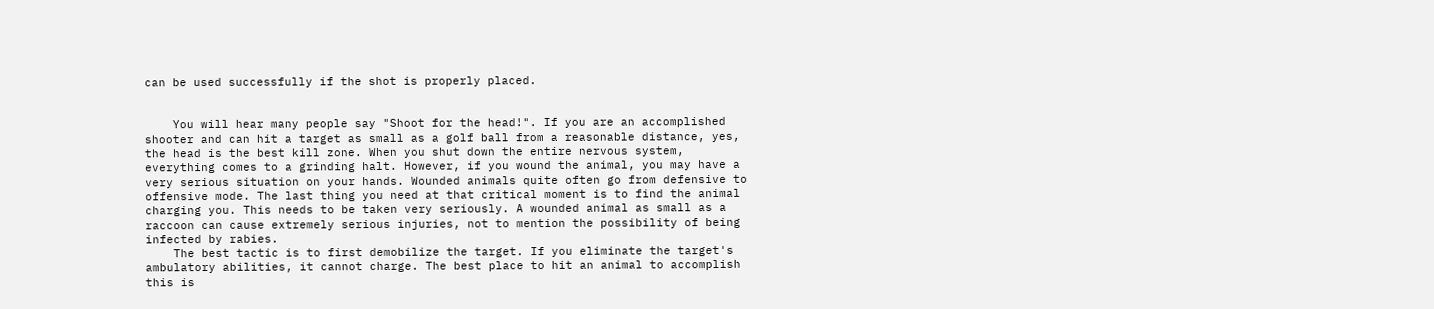can be used successfully if the shot is properly placed.


    You will hear many people say "Shoot for the head!". If you are an accomplished shooter and can hit a target as small as a golf ball from a reasonable distance, yes, the head is the best kill zone. When you shut down the entire nervous system, everything comes to a grinding halt. However, if you wound the animal, you may have a very serious situation on your hands. Wounded animals quite often go from defensive to offensive mode. The last thing you need at that critical moment is to find the animal charging you. This needs to be taken very seriously. A wounded animal as small as a raccoon can cause extremely serious injuries, not to mention the possibility of being infected by rabies.
    The best tactic is to first demobilize the target. If you eliminate the target's ambulatory abilities, it cannot charge. The best place to hit an animal to accomplish this is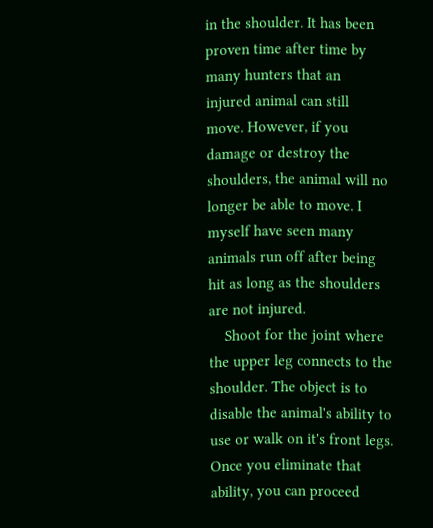in the shoulder. It has been proven time after time by many hunters that an injured animal can still move. However, if you damage or destroy the shoulders, the animal will no longer be able to move. I myself have seen many animals run off after being hit as long as the shoulders are not injured.
    Shoot for the joint where the upper leg connects to the shoulder. The object is to disable the animal's ability to use or walk on it's front legs. Once you eliminate that ability, you can proceed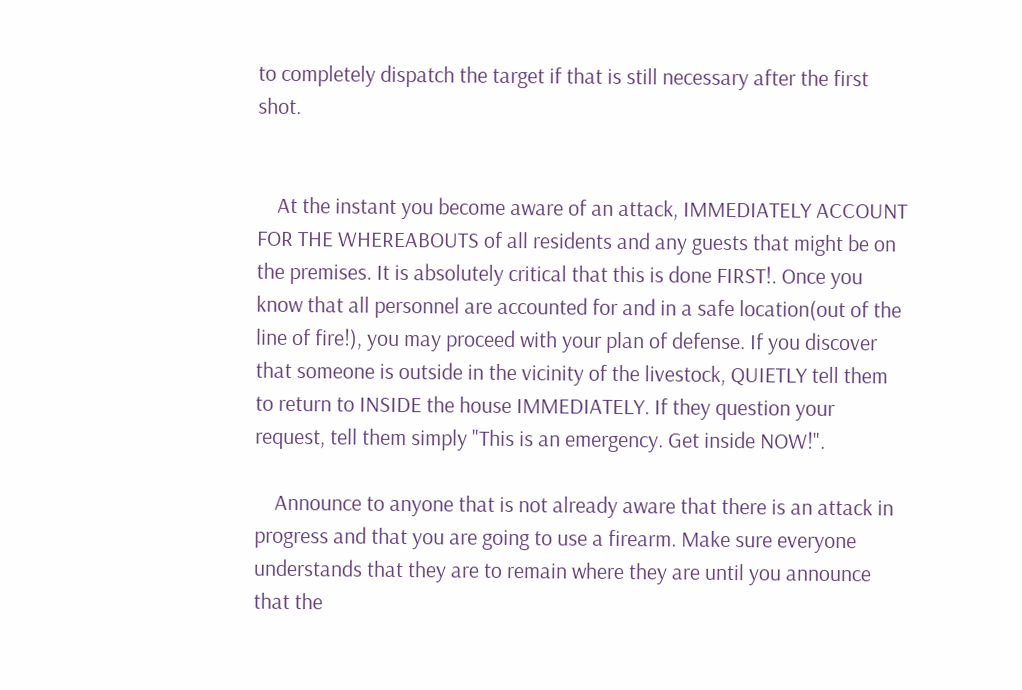to completely dispatch the target if that is still necessary after the first shot.


    At the instant you become aware of an attack, IMMEDIATELY ACCOUNT FOR THE WHEREABOUTS of all residents and any guests that might be on the premises. It is absolutely critical that this is done FIRST!. Once you know that all personnel are accounted for and in a safe location(out of the line of fire!), you may proceed with your plan of defense. If you discover that someone is outside in the vicinity of the livestock, QUIETLY tell them to return to INSIDE the house IMMEDIATELY. If they question your request, tell them simply "This is an emergency. Get inside NOW!".

    Announce to anyone that is not already aware that there is an attack in progress and that you are going to use a firearm. Make sure everyone understands that they are to remain where they are until you announce that the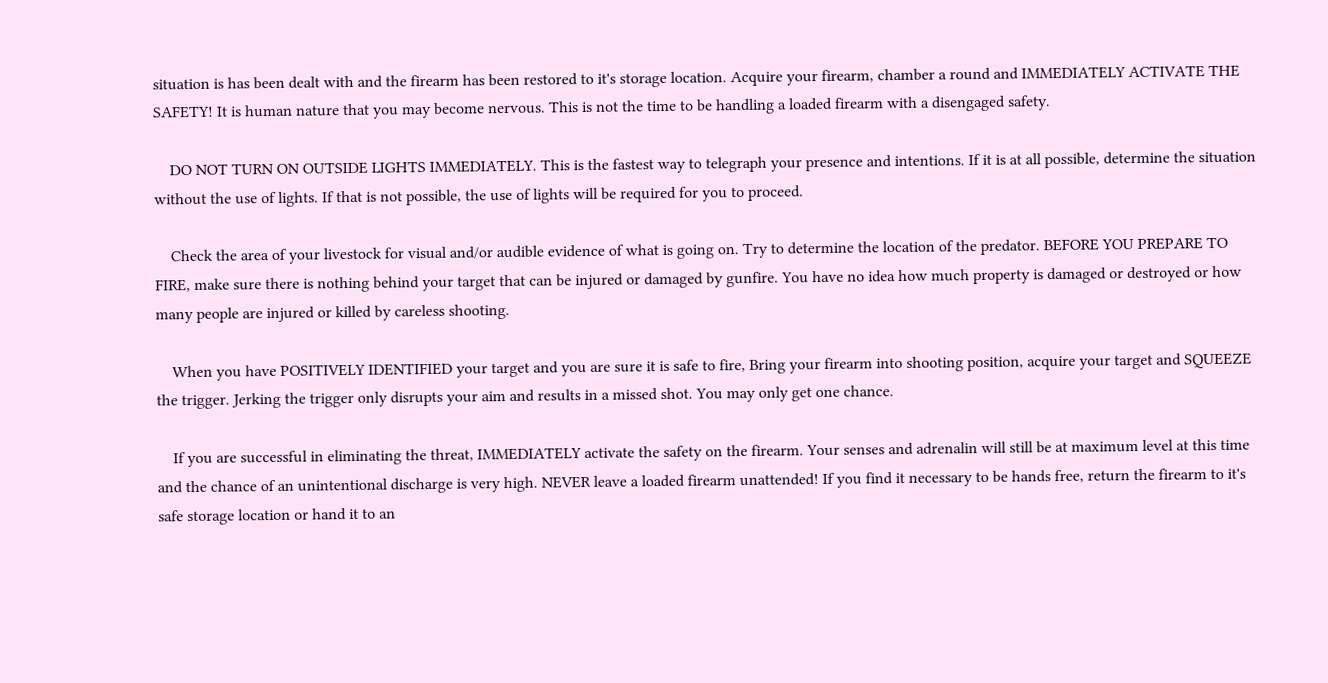situation is has been dealt with and the firearm has been restored to it's storage location. Acquire your firearm, chamber a round and IMMEDIATELY ACTIVATE THE SAFETY! It is human nature that you may become nervous. This is not the time to be handling a loaded firearm with a disengaged safety.

    DO NOT TURN ON OUTSIDE LIGHTS IMMEDIATELY. This is the fastest way to telegraph your presence and intentions. If it is at all possible, determine the situation without the use of lights. If that is not possible, the use of lights will be required for you to proceed.

    Check the area of your livestock for visual and/or audible evidence of what is going on. Try to determine the location of the predator. BEFORE YOU PREPARE TO FIRE, make sure there is nothing behind your target that can be injured or damaged by gunfire. You have no idea how much property is damaged or destroyed or how many people are injured or killed by careless shooting.

    When you have POSITIVELY IDENTIFIED your target and you are sure it is safe to fire, Bring your firearm into shooting position, acquire your target and SQUEEZE the trigger. Jerking the trigger only disrupts your aim and results in a missed shot. You may only get one chance.

    If you are successful in eliminating the threat, IMMEDIATELY activate the safety on the firearm. Your senses and adrenalin will still be at maximum level at this time and the chance of an unintentional discharge is very high. NEVER leave a loaded firearm unattended! If you find it necessary to be hands free, return the firearm to it's safe storage location or hand it to an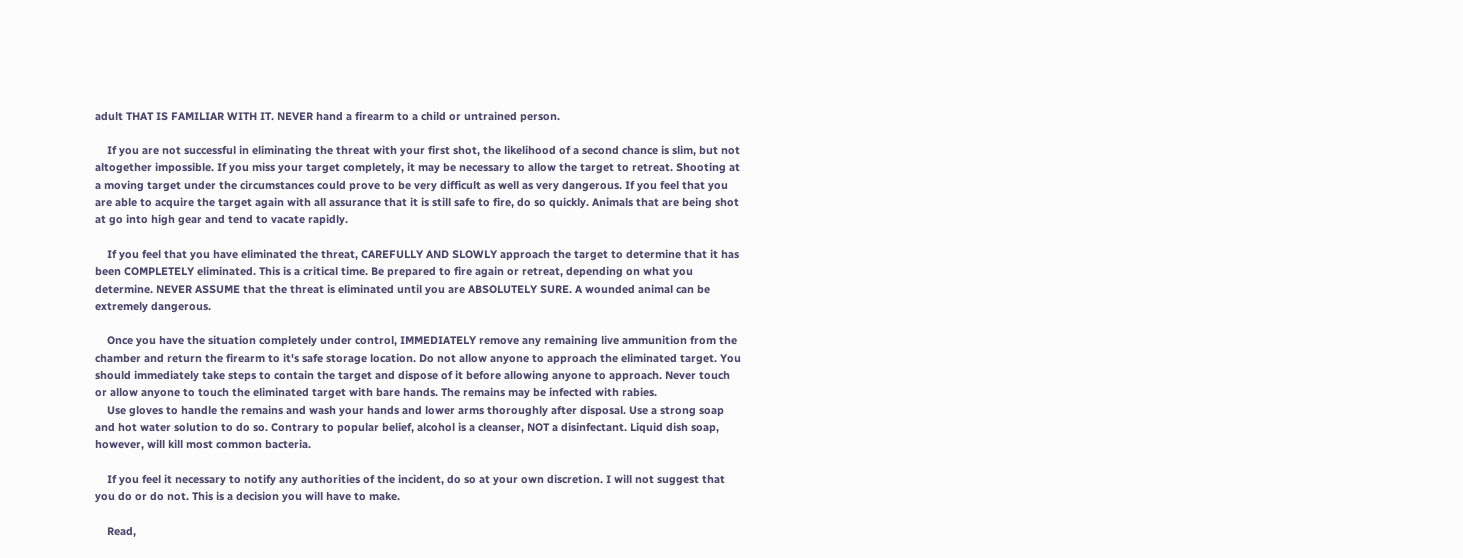adult THAT IS FAMILIAR WITH IT. NEVER hand a firearm to a child or untrained person.

    If you are not successful in eliminating the threat with your first shot, the likelihood of a second chance is slim, but not altogether impossible. If you miss your target completely, it may be necessary to allow the target to retreat. Shooting at a moving target under the circumstances could prove to be very difficult as well as very dangerous. If you feel that you are able to acquire the target again with all assurance that it is still safe to fire, do so quickly. Animals that are being shot at go into high gear and tend to vacate rapidly.

    If you feel that you have eliminated the threat, CAREFULLY AND SLOWLY approach the target to determine that it has been COMPLETELY eliminated. This is a critical time. Be prepared to fire again or retreat, depending on what you determine. NEVER ASSUME that the threat is eliminated until you are ABSOLUTELY SURE. A wounded animal can be extremely dangerous.

    Once you have the situation completely under control, IMMEDIATELY remove any remaining live ammunition from the chamber and return the firearm to it's safe storage location. Do not allow anyone to approach the eliminated target. You should immediately take steps to contain the target and dispose of it before allowing anyone to approach. Never touch or allow anyone to touch the eliminated target with bare hands. The remains may be infected with rabies.
    Use gloves to handle the remains and wash your hands and lower arms thoroughly after disposal. Use a strong soap and hot water solution to do so. Contrary to popular belief, alcohol is a cleanser, NOT a disinfectant. Liquid dish soap, however, will kill most common bacteria.

    If you feel it necessary to notify any authorities of the incident, do so at your own discretion. I will not suggest that you do or do not. This is a decision you will have to make.

    Read,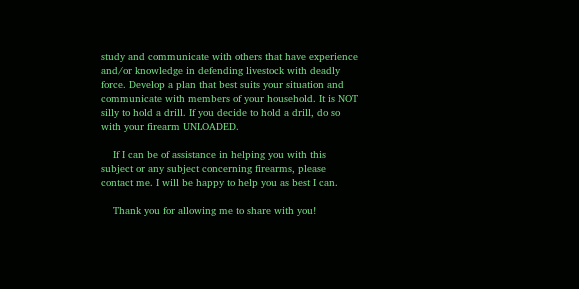study and communicate with others that have experience and/or knowledge in defending livestock with deadly force. Develop a plan that best suits your situation and communicate with members of your household. It is NOT silly to hold a drill. If you decide to hold a drill, do so with your firearm UNLOADED.

    If I can be of assistance in helping you with this subject or any subject concerning firearms, please contact me. I will be happy to help you as best I can.

    Thank you for allowing me to share with you!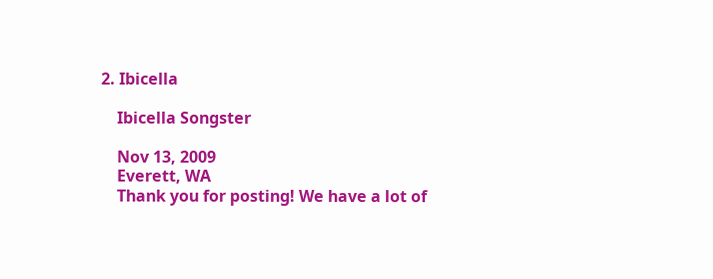2. Ibicella

    Ibicella Songster

    Nov 13, 2009
    Everett, WA
    Thank you for posting! We have a lot of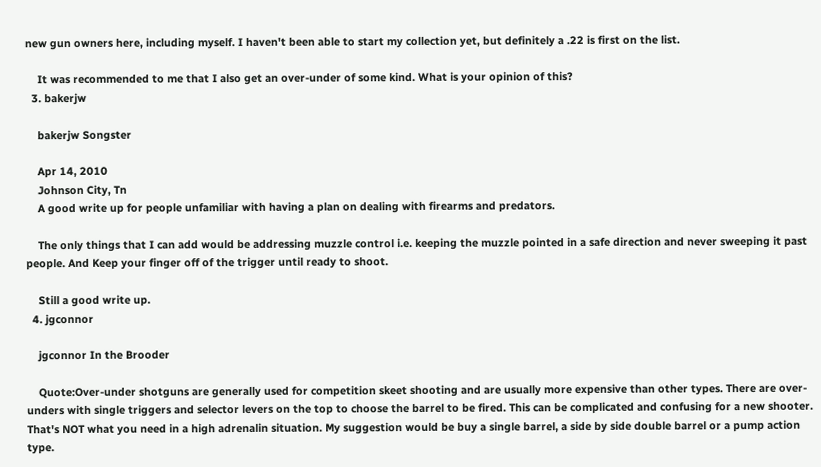new gun owners here, including myself. I haven't been able to start my collection yet, but definitely a .22 is first on the list.

    It was recommended to me that I also get an over-under of some kind. What is your opinion of this?
  3. bakerjw

    bakerjw Songster

    Apr 14, 2010
    Johnson City, Tn
    A good write up for people unfamiliar with having a plan on dealing with firearms and predators.

    The only things that I can add would be addressing muzzle control i.e. keeping the muzzle pointed in a safe direction and never sweeping it past people. And Keep your finger off of the trigger until ready to shoot.

    Still a good write up.
  4. jgconnor

    jgconnor In the Brooder

    Quote:Over-under shotguns are generally used for competition skeet shooting and are usually more expensive than other types. There are over-unders with single triggers and selector levers on the top to choose the barrel to be fired. This can be complicated and confusing for a new shooter. That's NOT what you need in a high adrenalin situation. My suggestion would be buy a single barrel, a side by side double barrel or a pump action type.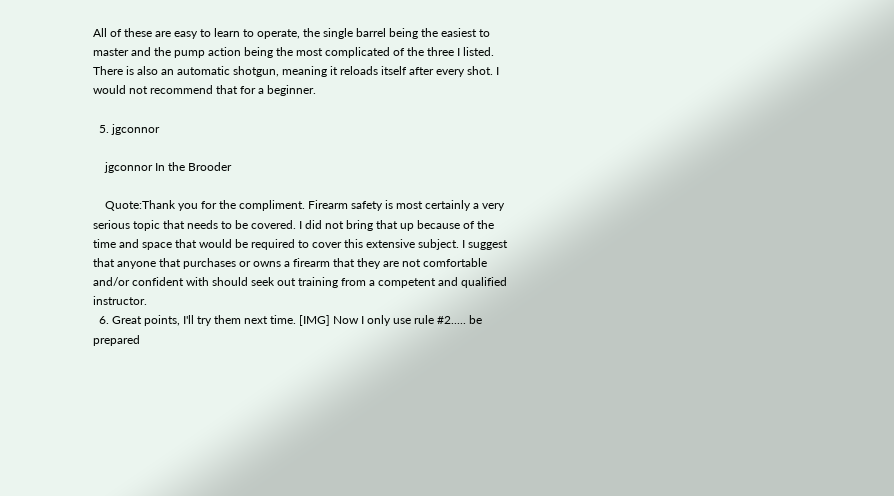All of these are easy to learn to operate, the single barrel being the easiest to master and the pump action being the most complicated of the three I listed. There is also an automatic shotgun, meaning it reloads itself after every shot. I would not recommend that for a beginner.

  5. jgconnor

    jgconnor In the Brooder

    Quote:Thank you for the compliment. Firearm safety is most certainly a very serious topic that needs to be covered. I did not bring that up because of the time and space that would be required to cover this extensive subject. I suggest that anyone that purchases or owns a firearm that they are not comfortable and/or confident with should seek out training from a competent and qualified instructor.
  6. Great points, I'll try them next time. [IMG] Now I only use rule #2..... be prepared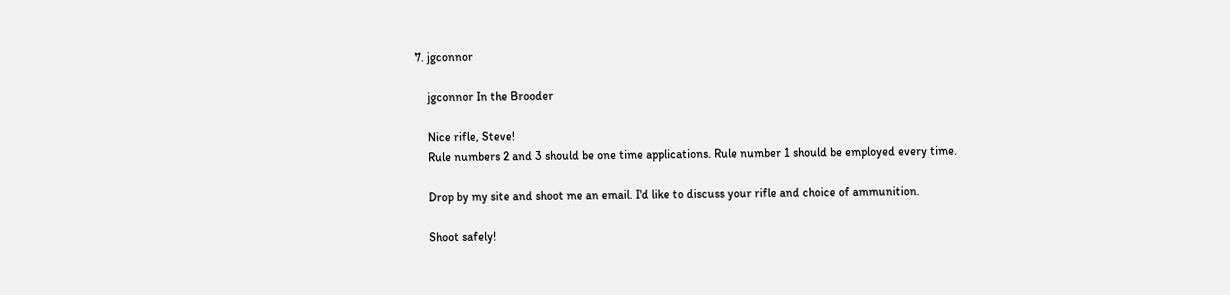7. jgconnor

    jgconnor In the Brooder

    Nice rifle, Steve!
    Rule numbers 2 and 3 should be one time applications. Rule number 1 should be employed every time.

    Drop by my site and shoot me an email. I'd like to discuss your rifle and choice of ammunition.

    Shoot safely!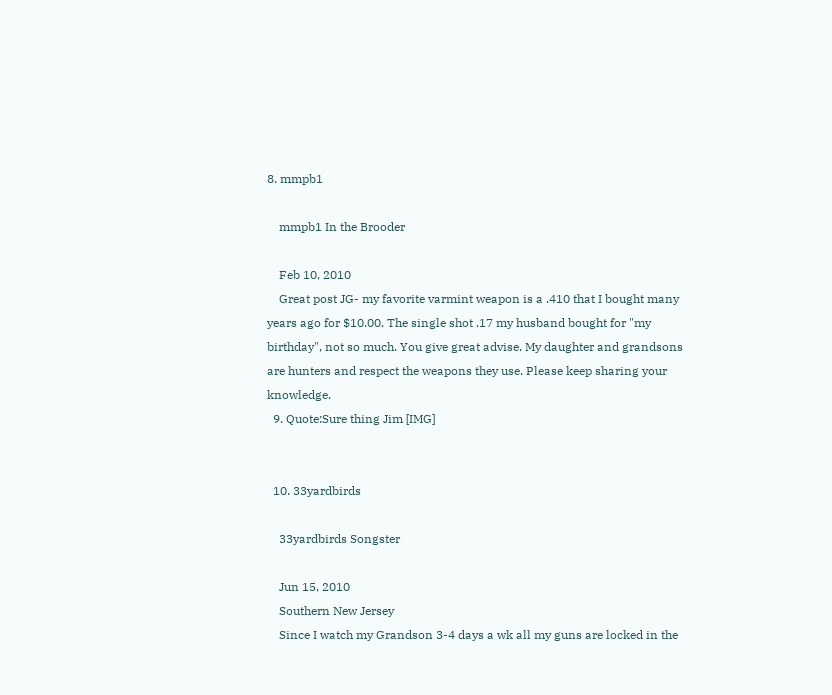8. mmpb1

    mmpb1 In the Brooder

    Feb 10, 2010
    Great post JG- my favorite varmint weapon is a .410 that I bought many years ago for $10.00. The single shot .17 my husband bought for "my birthday", not so much. You give great advise. My daughter and grandsons are hunters and respect the weapons they use. Please keep sharing your knowledge.
  9. Quote:Sure thing Jim [IMG]


  10. 33yardbirds

    33yardbirds Songster

    Jun 15, 2010
    Southern New Jersey
    Since I watch my Grandson 3-4 days a wk all my guns are locked in the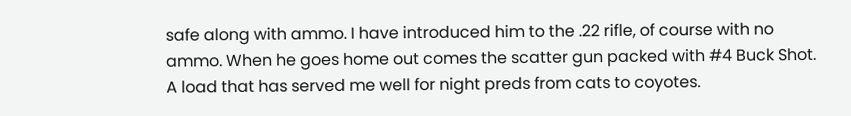safe along with ammo. I have introduced him to the .22 rifle, of course with no ammo. When he goes home out comes the scatter gun packed with #4 Buck Shot. A load that has served me well for night preds from cats to coyotes.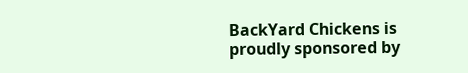BackYard Chickens is proudly sponsored by